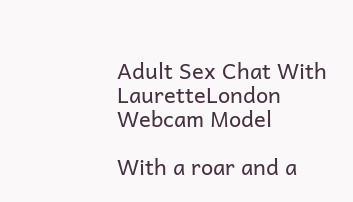Adult Sex Chat With LauretteLondon Webcam Model

With a roar and a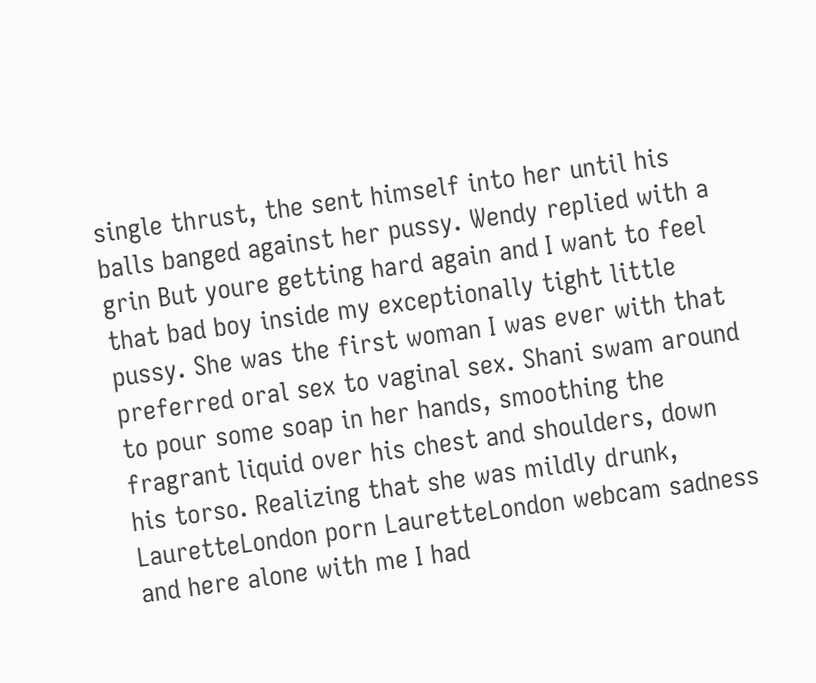single thrust, the sent himself into her until his balls banged against her pussy. Wendy replied with a grin But youre getting hard again and I want to feel that bad boy inside my exceptionally tight little pussy. She was the first woman I was ever with that preferred oral sex to vaginal sex. Shani swam around to pour some soap in her hands, smoothing the fragrant liquid over his chest and shoulders, down his torso. Realizing that she was mildly drunk, LauretteLondon porn LauretteLondon webcam sadness and here alone with me I had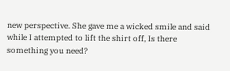new perspective. She gave me a wicked smile and said while I attempted to lift the shirt off, Is there something you need?